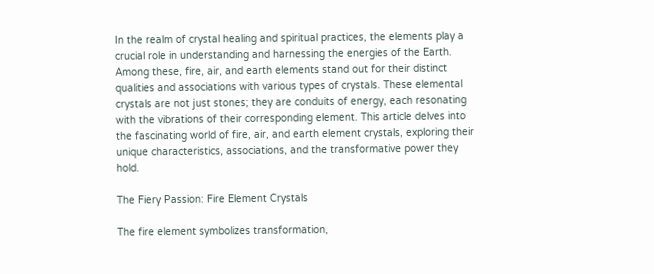In the realm of crystal healing and spiritual practices, the elements play a crucial role in understanding and harnessing the energies of the Earth. Among these, fire, air, and earth elements stand out for their distinct qualities and associations with various types of crystals. These elemental crystals are not just stones; they are conduits of energy, each resonating with the vibrations of their corresponding element. This article delves into the fascinating world of fire, air, and earth element crystals, exploring their unique characteristics, associations, and the transformative power they hold.

The Fiery Passion: Fire Element Crystals

The fire element symbolizes transformation,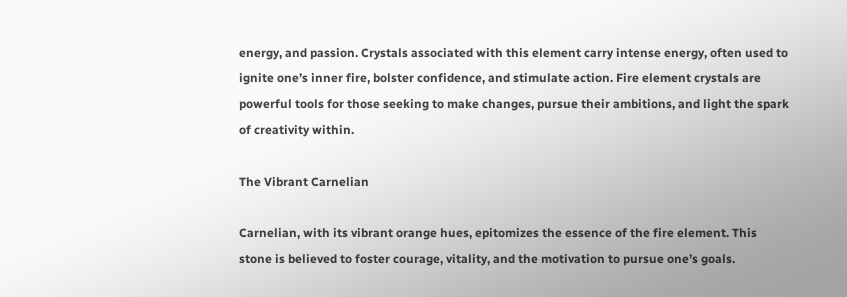energy, and passion. Crystals associated with this element carry intense energy, often used to ignite one’s inner fire, bolster confidence, and stimulate action. Fire element crystals are powerful tools for those seeking to make changes, pursue their ambitions, and light the spark of creativity within.

The Vibrant Carnelian

Carnelian, with its vibrant orange hues, epitomizes the essence of the fire element. This stone is believed to foster courage, vitality, and the motivation to pursue one’s goals.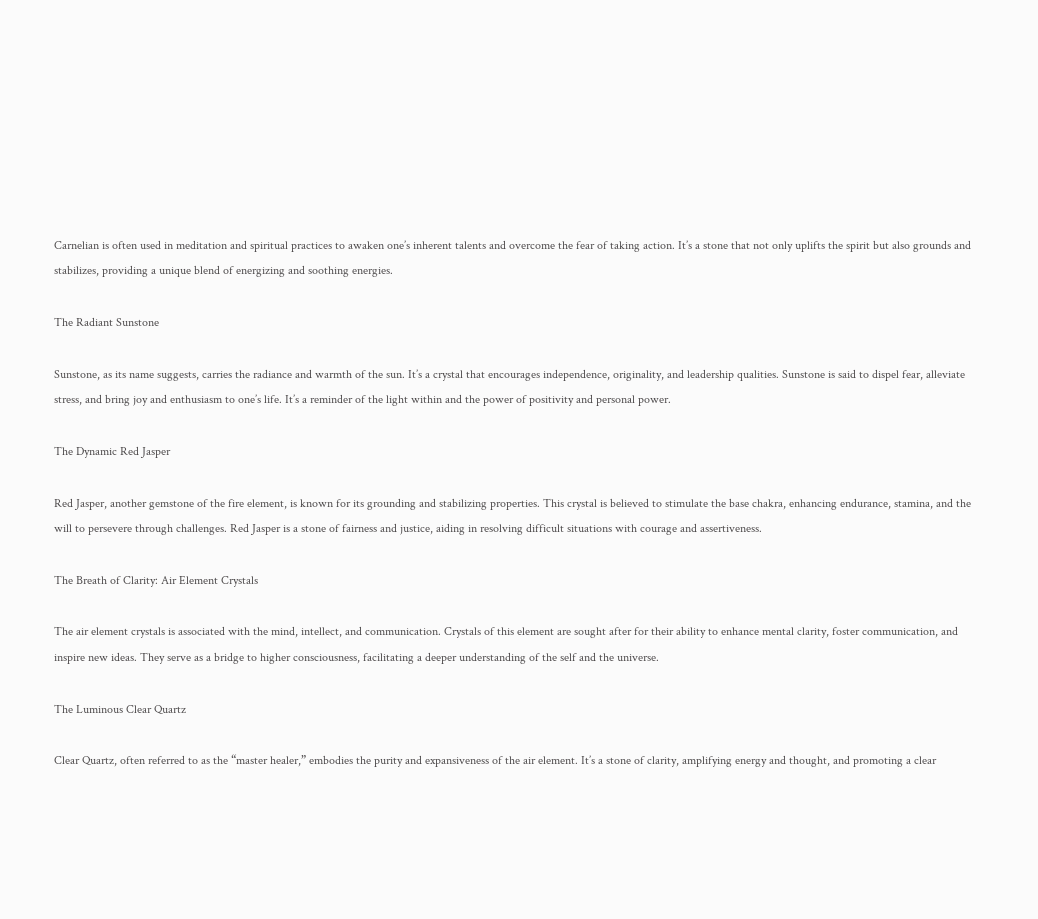Carnelian is often used in meditation and spiritual practices to awaken one’s inherent talents and overcome the fear of taking action. It’s a stone that not only uplifts the spirit but also grounds and stabilizes, providing a unique blend of energizing and soothing energies.

The Radiant Sunstone

Sunstone, as its name suggests, carries the radiance and warmth of the sun. It’s a crystal that encourages independence, originality, and leadership qualities. Sunstone is said to dispel fear, alleviate stress, and bring joy and enthusiasm to one’s life. It’s a reminder of the light within and the power of positivity and personal power.

The Dynamic Red Jasper

Red Jasper, another gemstone of the fire element, is known for its grounding and stabilizing properties. This crystal is believed to stimulate the base chakra, enhancing endurance, stamina, and the will to persevere through challenges. Red Jasper is a stone of fairness and justice, aiding in resolving difficult situations with courage and assertiveness.

The Breath of Clarity: Air Element Crystals

The air element crystals is associated with the mind, intellect, and communication. Crystals of this element are sought after for their ability to enhance mental clarity, foster communication, and inspire new ideas. They serve as a bridge to higher consciousness, facilitating a deeper understanding of the self and the universe.

The Luminous Clear Quartz

Clear Quartz, often referred to as the “master healer,” embodies the purity and expansiveness of the air element. It’s a stone of clarity, amplifying energy and thought, and promoting a clear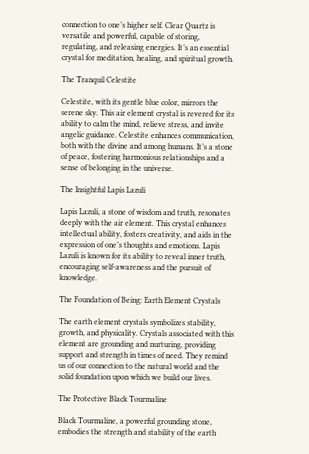connection to one’s higher self. Clear Quartz is versatile and powerful, capable of storing, regulating, and releasing energies. It’s an essential crystal for meditation, healing, and spiritual growth.

The Tranquil Celestite

Celestite, with its gentle blue color, mirrors the serene sky. This air element crystal is revered for its ability to calm the mind, relieve stress, and invite angelic guidance. Celestite enhances communication, both with the divine and among humans. It’s a stone of peace, fostering harmonious relationships and a sense of belonging in the universe.

The Insightful Lapis Lazuli

Lapis Lazuli, a stone of wisdom and truth, resonates deeply with the air element. This crystal enhances intellectual ability, fosters creativity, and aids in the expression of one’s thoughts and emotions. Lapis Lazuli is known for its ability to reveal inner truth, encouraging self-awareness and the pursuit of knowledge.

The Foundation of Being: Earth Element Crystals

The earth element crystals symbolizes stability, growth, and physicality. Crystals associated with this element are grounding and nurturing, providing support and strength in times of need. They remind us of our connection to the natural world and the solid foundation upon which we build our lives.

The Protective Black Tourmaline

Black Tourmaline, a powerful grounding stone, embodies the strength and stability of the earth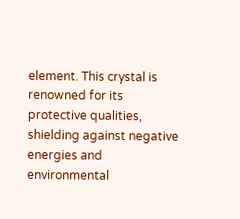element. This crystal is renowned for its protective qualities, shielding against negative energies and environmental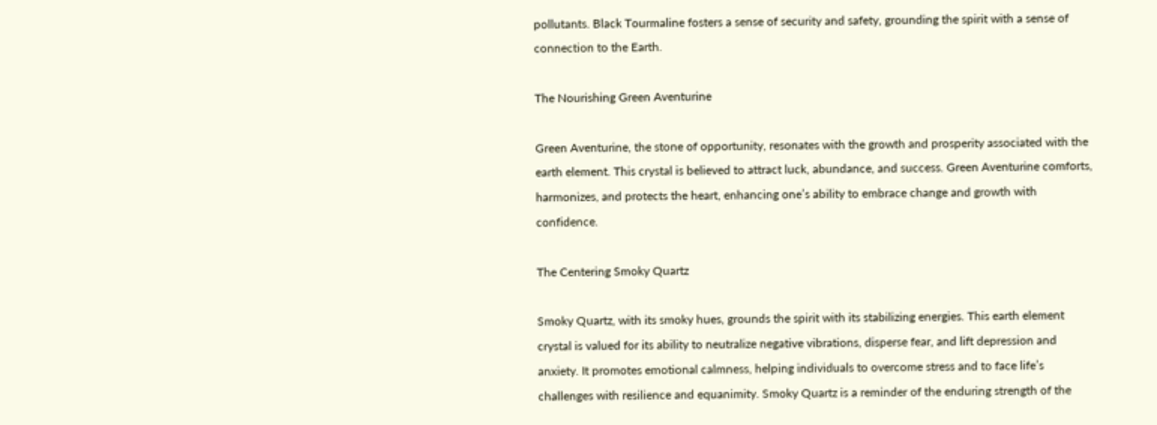pollutants. Black Tourmaline fosters a sense of security and safety, grounding the spirit with a sense of connection to the Earth.

The Nourishing Green Aventurine

Green Aventurine, the stone of opportunity, resonates with the growth and prosperity associated with the earth element. This crystal is believed to attract luck, abundance, and success. Green Aventurine comforts, harmonizes, and protects the heart, enhancing one’s ability to embrace change and growth with confidence.

The Centering Smoky Quartz

Smoky Quartz, with its smoky hues, grounds the spirit with its stabilizing energies. This earth element crystal is valued for its ability to neutralize negative vibrations, disperse fear, and lift depression and anxiety. It promotes emotional calmness, helping individuals to overcome stress and to face life’s challenges with resilience and equanimity. Smoky Quartz is a reminder of the enduring strength of the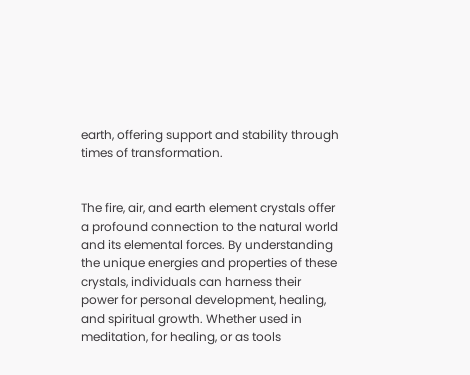earth, offering support and stability through times of transformation.


The fire, air, and earth element crystals offer a profound connection to the natural world and its elemental forces. By understanding the unique energies and properties of these crystals, individuals can harness their power for personal development, healing, and spiritual growth. Whether used in meditation, for healing, or as tools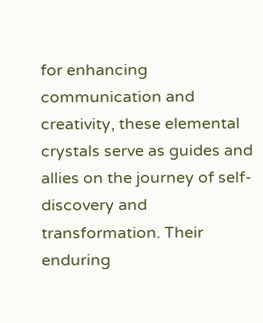for enhancing communication and creativity, these elemental crystals serve as guides and allies on the journey of self-discovery and transformation. Their enduring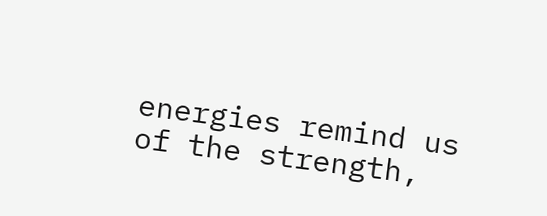energies remind us of the strength,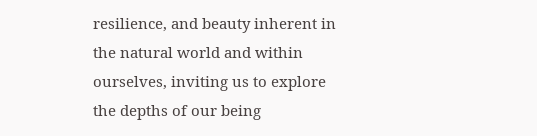resilience, and beauty inherent in the natural world and within ourselves, inviting us to explore the depths of our being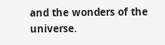and the wonders of the universe.